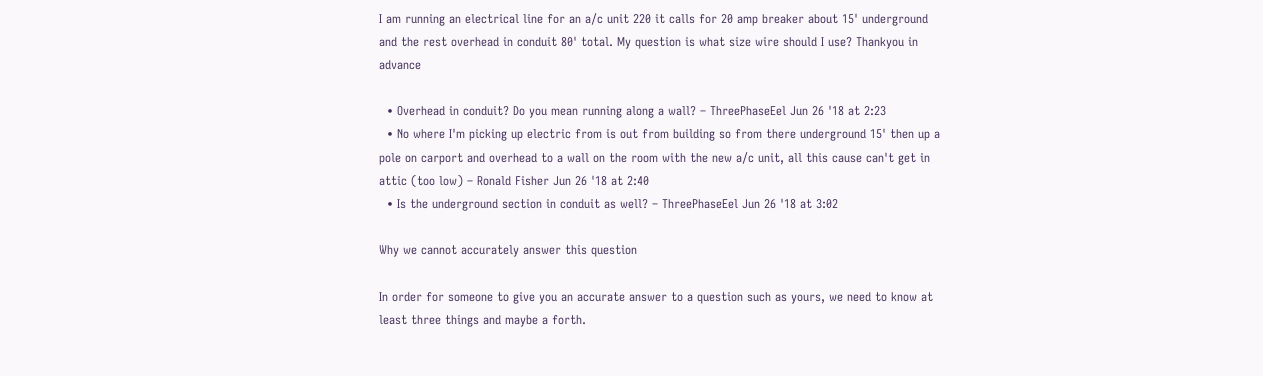I am running an electrical line for an a/c unit 220 it calls for 20 amp breaker about 15' underground and the rest overhead in conduit 80' total. My question is what size wire should I use? Thankyou in advance

  • Overhead in conduit? Do you mean running along a wall? – ThreePhaseEel Jun 26 '18 at 2:23
  • No where I'm picking up electric from is out from building so from there underground 15' then up a pole on carport and overhead to a wall on the room with the new a/c unit, all this cause can't get in attic (too low) – Ronald Fisher Jun 26 '18 at 2:40
  • Is the underground section in conduit as well? – ThreePhaseEel Jun 26 '18 at 3:02

Why we cannot accurately answer this question

In order for someone to give you an accurate answer to a question such as yours, we need to know at least three things and maybe a forth.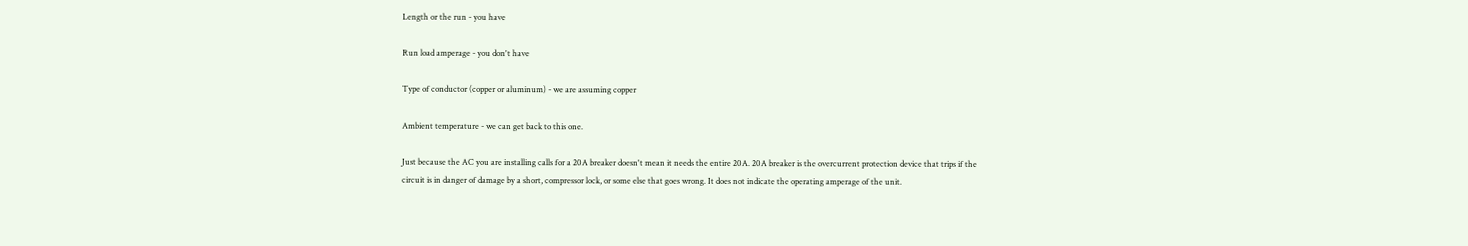Length or the run - you have

Run load amperage - you don't have

Type of conductor (copper or aluminum) - we are assuming copper

Ambient temperature - we can get back to this one.

Just because the AC you are installing calls for a 20A breaker doesn't mean it needs the entire 20A. 20A breaker is the overcurrent protection device that trips if the circuit is in danger of damage by a short, compressor lock, or some else that goes wrong. It does not indicate the operating amperage of the unit.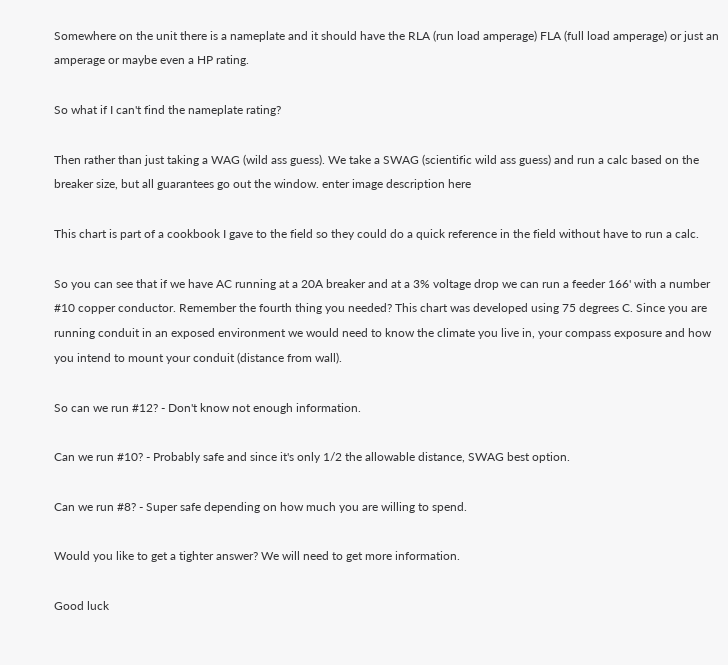Somewhere on the unit there is a nameplate and it should have the RLA (run load amperage) FLA (full load amperage) or just an amperage or maybe even a HP rating.

So what if I can't find the nameplate rating?

Then rather than just taking a WAG (wild ass guess). We take a SWAG (scientific wild ass guess) and run a calc based on the breaker size, but all guarantees go out the window. enter image description here

This chart is part of a cookbook I gave to the field so they could do a quick reference in the field without have to run a calc.

So you can see that if we have AC running at a 20A breaker and at a 3% voltage drop we can run a feeder 166' with a number #10 copper conductor. Remember the fourth thing you needed? This chart was developed using 75 degrees C. Since you are running conduit in an exposed environment we would need to know the climate you live in, your compass exposure and how you intend to mount your conduit (distance from wall).

So can we run #12? - Don't know not enough information.

Can we run #10? - Probably safe and since it's only 1/2 the allowable distance, SWAG best option.

Can we run #8? - Super safe depending on how much you are willing to spend.

Would you like to get a tighter answer? We will need to get more information.

Good luck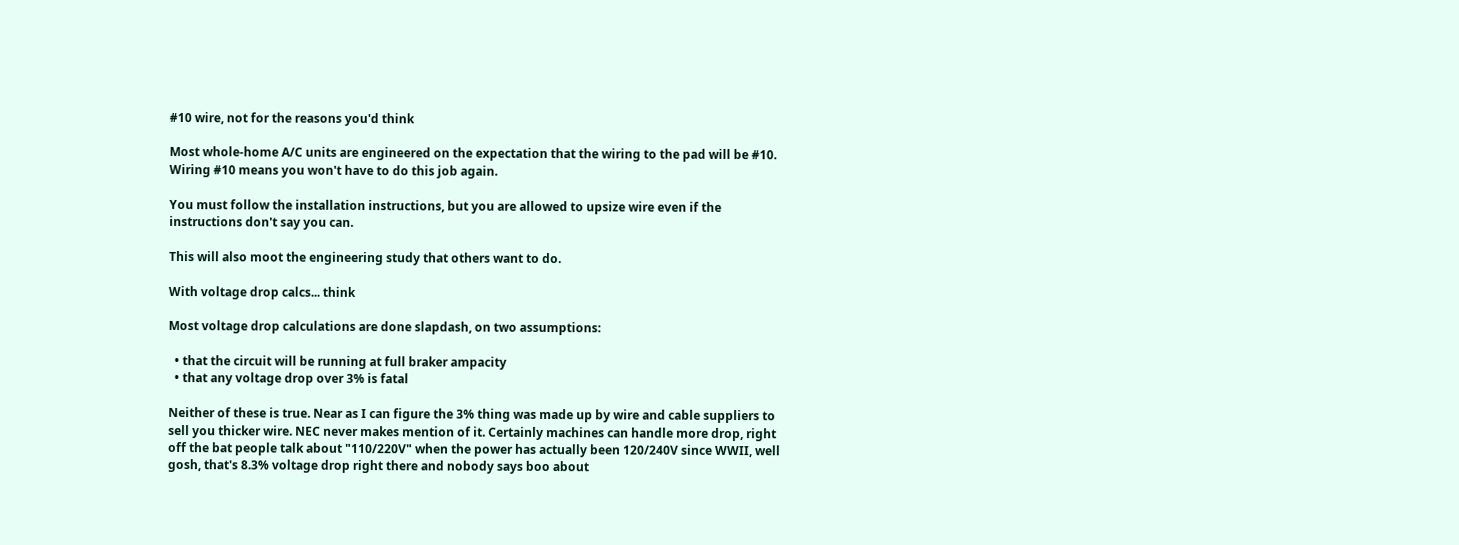#10 wire, not for the reasons you'd think

Most whole-home A/C units are engineered on the expectation that the wiring to the pad will be #10. Wiring #10 means you won't have to do this job again.

You must follow the installation instructions, but you are allowed to upsize wire even if the instructions don't say you can.

This will also moot the engineering study that others want to do.

With voltage drop calcs... think

Most voltage drop calculations are done slapdash, on two assumptions:

  • that the circuit will be running at full braker ampacity
  • that any voltage drop over 3% is fatal

Neither of these is true. Near as I can figure the 3% thing was made up by wire and cable suppliers to sell you thicker wire. NEC never makes mention of it. Certainly machines can handle more drop, right off the bat people talk about "110/220V" when the power has actually been 120/240V since WWII, well gosh, that's 8.3% voltage drop right there and nobody says boo about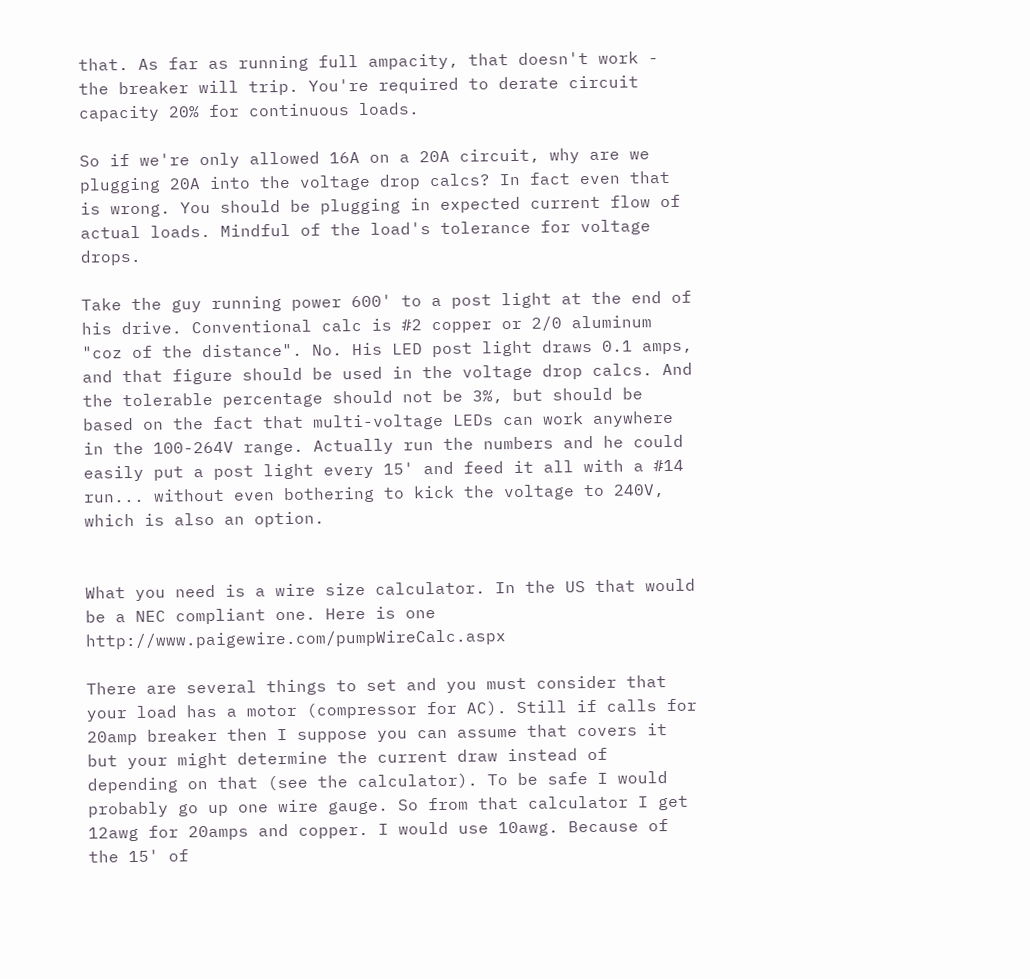that. As far as running full ampacity, that doesn't work - the breaker will trip. You're required to derate circuit capacity 20% for continuous loads.

So if we're only allowed 16A on a 20A circuit, why are we plugging 20A into the voltage drop calcs? In fact even that is wrong. You should be plugging in expected current flow of actual loads. Mindful of the load's tolerance for voltage drops.

Take the guy running power 600' to a post light at the end of his drive. Conventional calc is #2 copper or 2/0 aluminum "coz of the distance". No. His LED post light draws 0.1 amps, and that figure should be used in the voltage drop calcs. And the tolerable percentage should not be 3%, but should be based on the fact that multi-voltage LEDs can work anywhere in the 100-264V range. Actually run the numbers and he could easily put a post light every 15' and feed it all with a #14 run... without even bothering to kick the voltage to 240V, which is also an option.


What you need is a wire size calculator. In the US that would be a NEC compliant one. Here is one http://www.paigewire.com/pumpWireCalc.aspx

There are several things to set and you must consider that your load has a motor (compressor for AC). Still if calls for 20amp breaker then I suppose you can assume that covers it but your might determine the current draw instead of depending on that (see the calculator). To be safe I would probably go up one wire gauge. So from that calculator I get 12awg for 20amps and copper. I would use 10awg. Because of the 15' of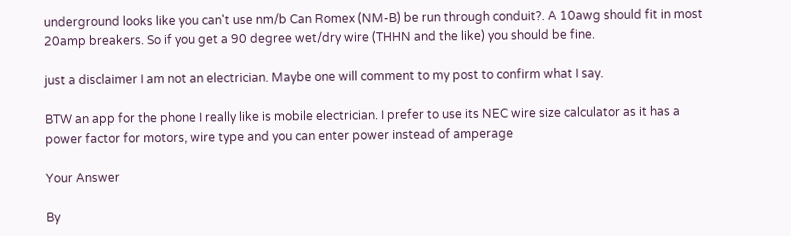underground looks like you can't use nm/b Can Romex (NM-B) be run through conduit?. A 10awg should fit in most 20amp breakers. So if you get a 90 degree wet/dry wire (THHN and the like) you should be fine.

just a disclaimer I am not an electrician. Maybe one will comment to my post to confirm what I say.

BTW an app for the phone I really like is mobile electrician. I prefer to use its NEC wire size calculator as it has a power factor for motors, wire type and you can enter power instead of amperage

Your Answer

By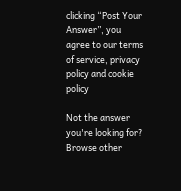clicking “Post Your Answer”, you agree to our terms of service, privacy policy and cookie policy

Not the answer you're looking for? Browse other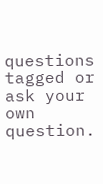questions tagged or ask your own question.